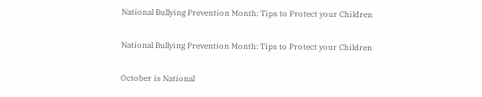National Bullying Prevention Month: Tips to Protect your Children

National Bullying Prevention Month: Tips to Protect your Children

October is National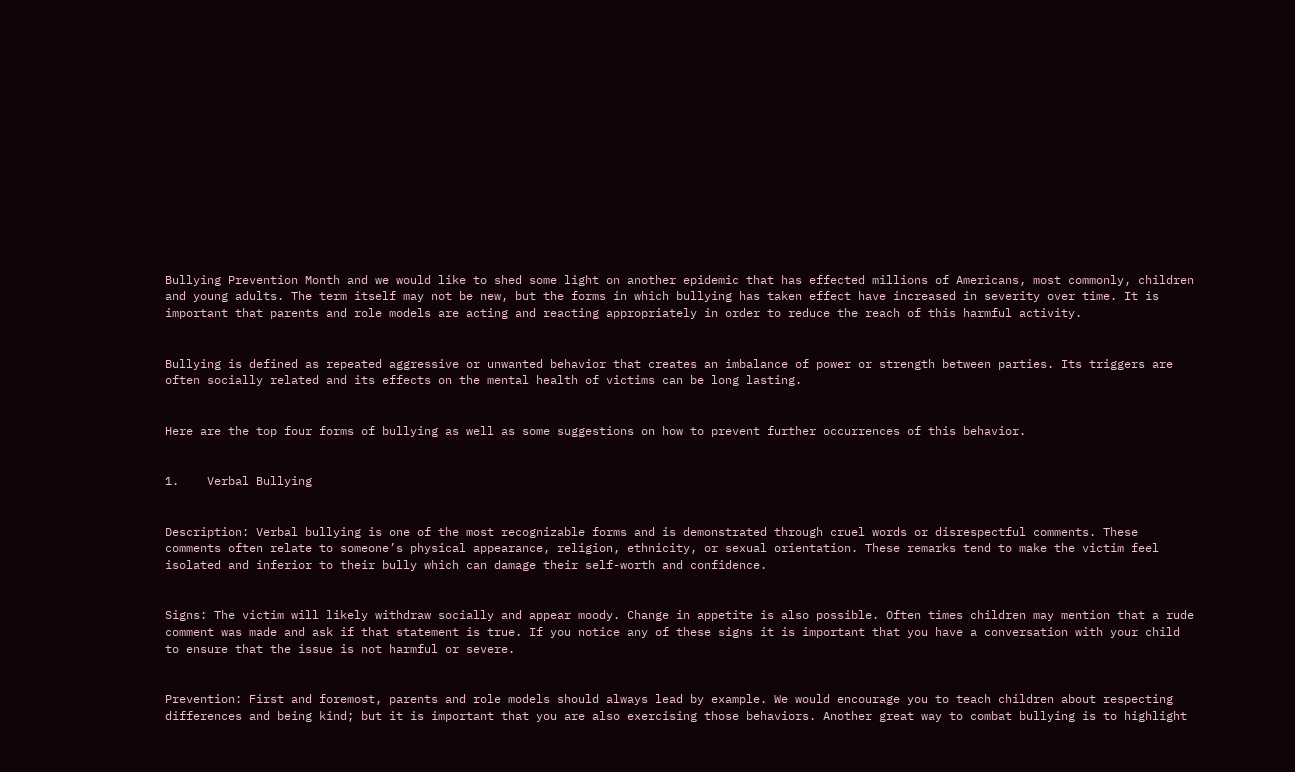Bullying Prevention Month and we would like to shed some light on another epidemic that has effected millions of Americans, most commonly, children and young adults. The term itself may not be new, but the forms in which bullying has taken effect have increased in severity over time. It is important that parents and role models are acting and reacting appropriately in order to reduce the reach of this harmful activity.


Bullying is defined as repeated aggressive or unwanted behavior that creates an imbalance of power or strength between parties. Its triggers are often socially related and its effects on the mental health of victims can be long lasting.


Here are the top four forms of bullying as well as some suggestions on how to prevent further occurrences of this behavior.


1.    Verbal Bullying


Description: Verbal bullying is one of the most recognizable forms and is demonstrated through cruel words or disrespectful comments. These comments often relate to someone’s physical appearance, religion, ethnicity, or sexual orientation. These remarks tend to make the victim feel isolated and inferior to their bully which can damage their self-worth and confidence.


Signs: The victim will likely withdraw socially and appear moody. Change in appetite is also possible. Often times children may mention that a rude comment was made and ask if that statement is true. If you notice any of these signs it is important that you have a conversation with your child to ensure that the issue is not harmful or severe.


Prevention: First and foremost, parents and role models should always lead by example. We would encourage you to teach children about respecting differences and being kind; but it is important that you are also exercising those behaviors. Another great way to combat bullying is to highlight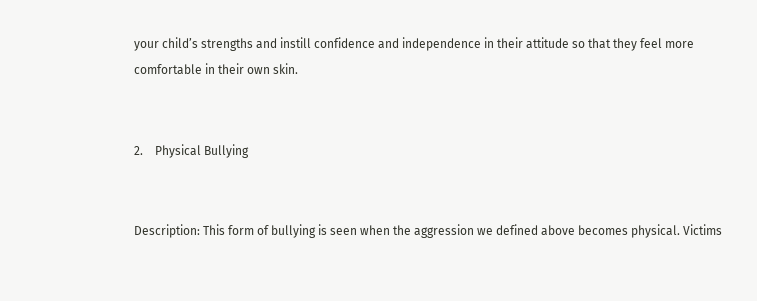your child’s strengths and instill confidence and independence in their attitude so that they feel more comfortable in their own skin.


2.    Physical Bullying


Description: This form of bullying is seen when the aggression we defined above becomes physical. Victims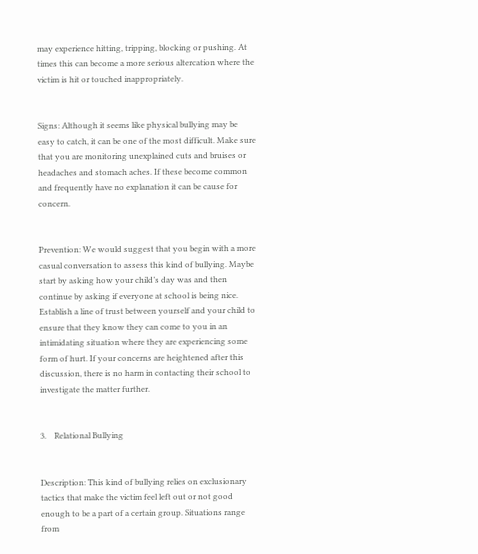may experience hitting, tripping, blocking or pushing. At times this can become a more serious altercation where the victim is hit or touched inappropriately.


Signs: Although it seems like physical bullying may be easy to catch, it can be one of the most difficult. Make sure that you are monitoring unexplained cuts and bruises or headaches and stomach aches. If these become common and frequently have no explanation it can be cause for concern.


Prevention: We would suggest that you begin with a more casual conversation to assess this kind of bullying. Maybe start by asking how your child’s day was and then continue by asking if everyone at school is being nice. Establish a line of trust between yourself and your child to ensure that they know they can come to you in an intimidating situation where they are experiencing some form of hurt. If your concerns are heightened after this discussion, there is no harm in contacting their school to investigate the matter further.


3.    Relational Bullying


Description: This kind of bullying relies on exclusionary tactics that make the victim feel left out or not good enough to be a part of a certain group. Situations range from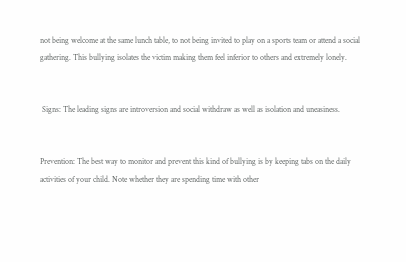not being welcome at the same lunch table, to not being invited to play on a sports team or attend a social gathering. This bullying isolates the victim making them feel inferior to others and extremely lonely.


 Signs: The leading signs are introversion and social withdraw as well as isolation and uneasiness.


Prevention: The best way to monitor and prevent this kind of bullying is by keeping tabs on the daily activities of your child. Note whether they are spending time with other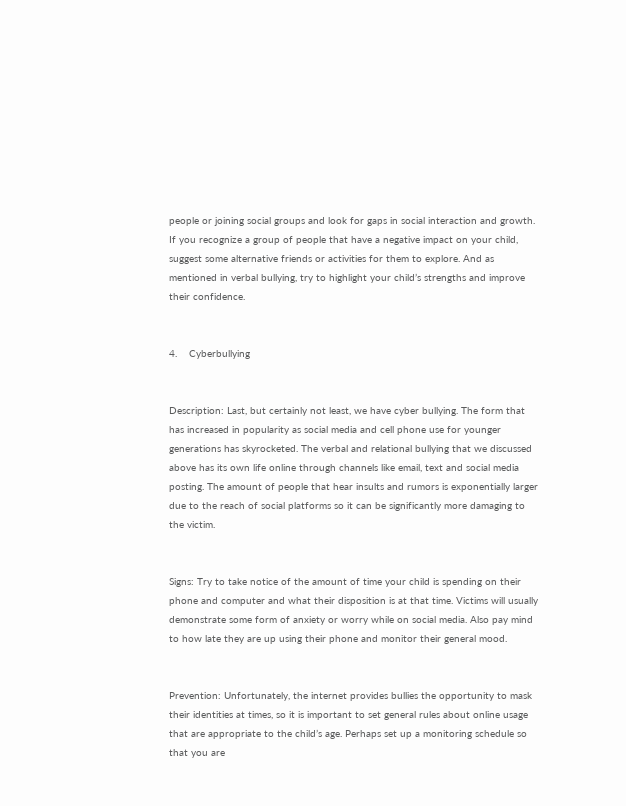people or joining social groups and look for gaps in social interaction and growth. If you recognize a group of people that have a negative impact on your child, suggest some alternative friends or activities for them to explore. And as mentioned in verbal bullying, try to highlight your child’s strengths and improve their confidence.


4.    Cyberbullying


Description: Last, but certainly not least, we have cyber bullying. The form that has increased in popularity as social media and cell phone use for younger generations has skyrocketed. The verbal and relational bullying that we discussed above has its own life online through channels like email, text and social media posting. The amount of people that hear insults and rumors is exponentially larger due to the reach of social platforms so it can be significantly more damaging to the victim.


Signs: Try to take notice of the amount of time your child is spending on their phone and computer and what their disposition is at that time. Victims will usually demonstrate some form of anxiety or worry while on social media. Also pay mind to how late they are up using their phone and monitor their general mood.


Prevention: Unfortunately, the internet provides bullies the opportunity to mask their identities at times, so it is important to set general rules about online usage that are appropriate to the child’s age. Perhaps set up a monitoring schedule so that you are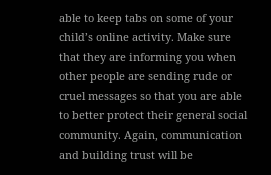able to keep tabs on some of your child’s online activity. Make sure that they are informing you when other people are sending rude or cruel messages so that you are able to better protect their general social community. Again, communication and building trust will be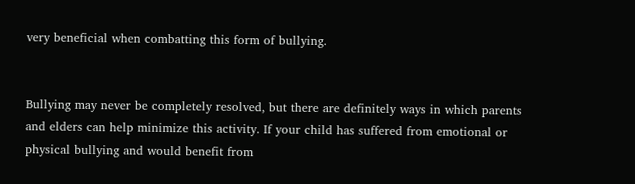very beneficial when combatting this form of bullying.


Bullying may never be completely resolved, but there are definitely ways in which parents and elders can help minimize this activity. If your child has suffered from emotional or physical bullying and would benefit from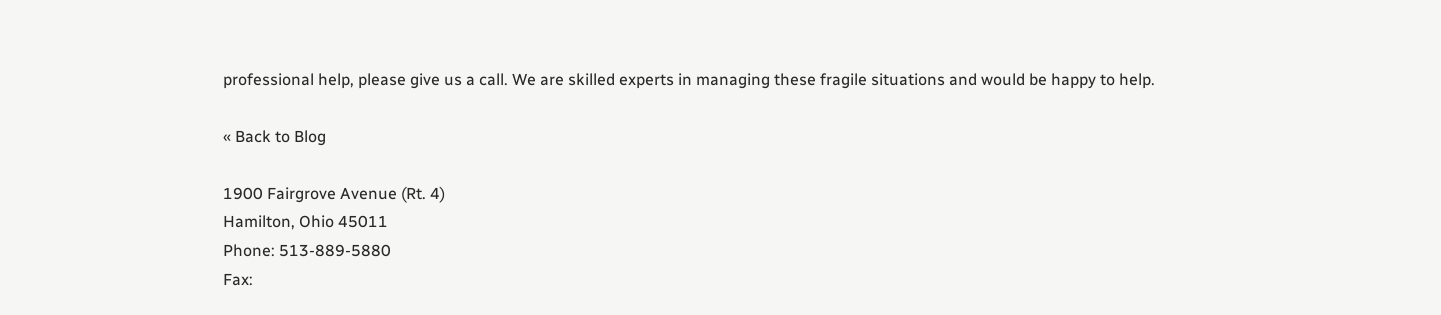professional help, please give us a call. We are skilled experts in managing these fragile situations and would be happy to help.

« Back to Blog

1900 Fairgrove Avenue (Rt. 4)
Hamilton, Ohio 45011
Phone: 513-889-5880
Fax: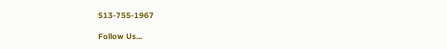513-755-1967

Follow Us...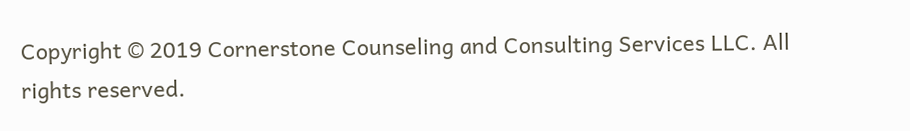Copyright © 2019 Cornerstone Counseling and Consulting Services LLC. All rights reserved.